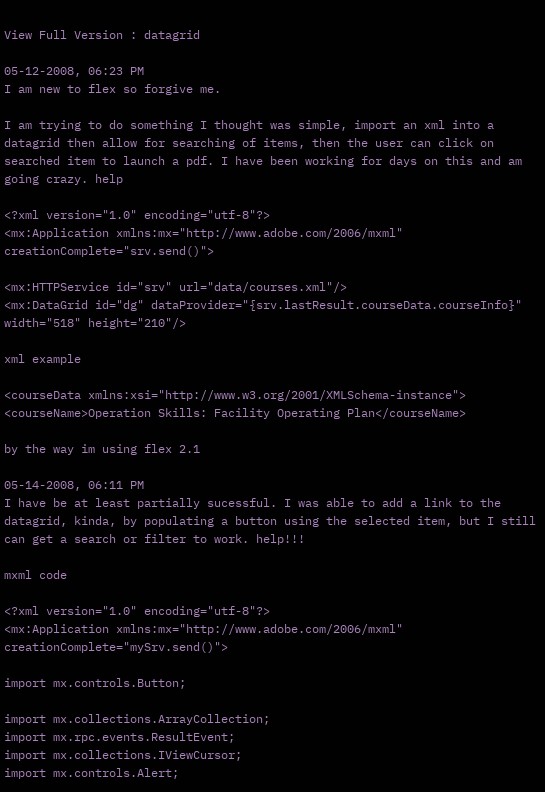View Full Version : datagrid

05-12-2008, 06:23 PM
I am new to flex so forgive me.

I am trying to do something I thought was simple, import an xml into a datagrid then allow for searching of items, then the user can click on searched item to launch a pdf. I have been working for days on this and am going crazy. help

<?xml version="1.0" encoding="utf-8"?>
<mx:Application xmlns:mx="http://www.adobe.com/2006/mxml" creationComplete="srv.send()">

<mx:HTTPService id="srv" url="data/courses.xml"/>
<mx:DataGrid id="dg" dataProvider="{srv.lastResult.courseData.courseInfo}" width="518" height="210"/>

xml example

<courseData xmlns:xsi="http://www.w3.org/2001/XMLSchema-instance">
<courseName>Operation Skills: Facility Operating Plan</courseName>

by the way im using flex 2.1

05-14-2008, 06:11 PM
I have be at least partially sucessful. I was able to add a link to the datagrid, kinda, by populating a button using the selected item, but I still can get a search or filter to work. help!!!

mxml code

<?xml version="1.0" encoding="utf-8"?>
<mx:Application xmlns:mx="http://www.adobe.com/2006/mxml" creationComplete="mySrv.send()">

import mx.controls.Button;

import mx.collections.ArrayCollection;
import mx.rpc.events.ResultEvent;
import mx.collections.IViewCursor;
import mx.controls.Alert;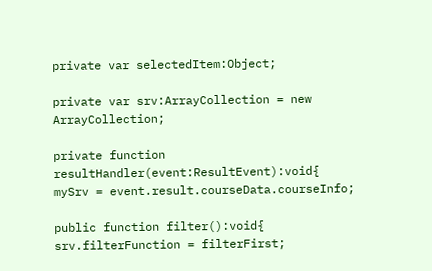private var selectedItem:Object;

private var srv:ArrayCollection = new ArrayCollection;

private function resultHandler(event:ResultEvent):void{
mySrv = event.result.courseData.courseInfo;

public function filter():void{
srv.filterFunction = filterFirst;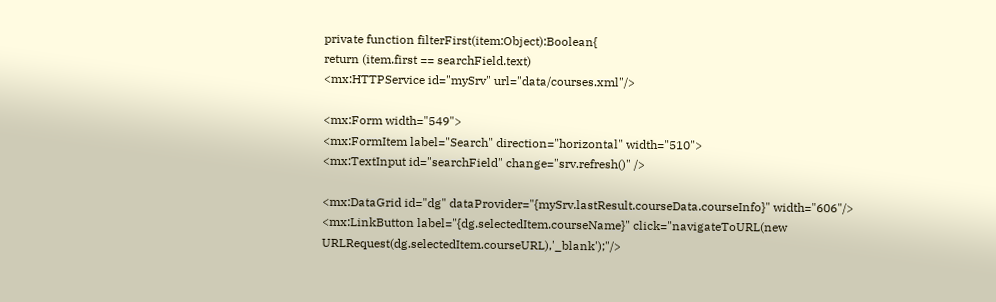private function filterFirst(item:Object):Boolean{
return (item.first == searchField.text)
<mx:HTTPService id="mySrv" url="data/courses.xml"/>

<mx:Form width="549">
<mx:FormItem label="Search" direction="horizontal" width="510">
<mx:TextInput id="searchField" change="srv.refresh()" />

<mx:DataGrid id="dg" dataProvider="{mySrv.lastResult.courseData.courseInfo}" width="606"/>
<mx:LinkButton label="{dg.selectedItem.courseName}" click="navigateToURL(new URLRequest(dg.selectedItem.courseURL),'_blank');"/>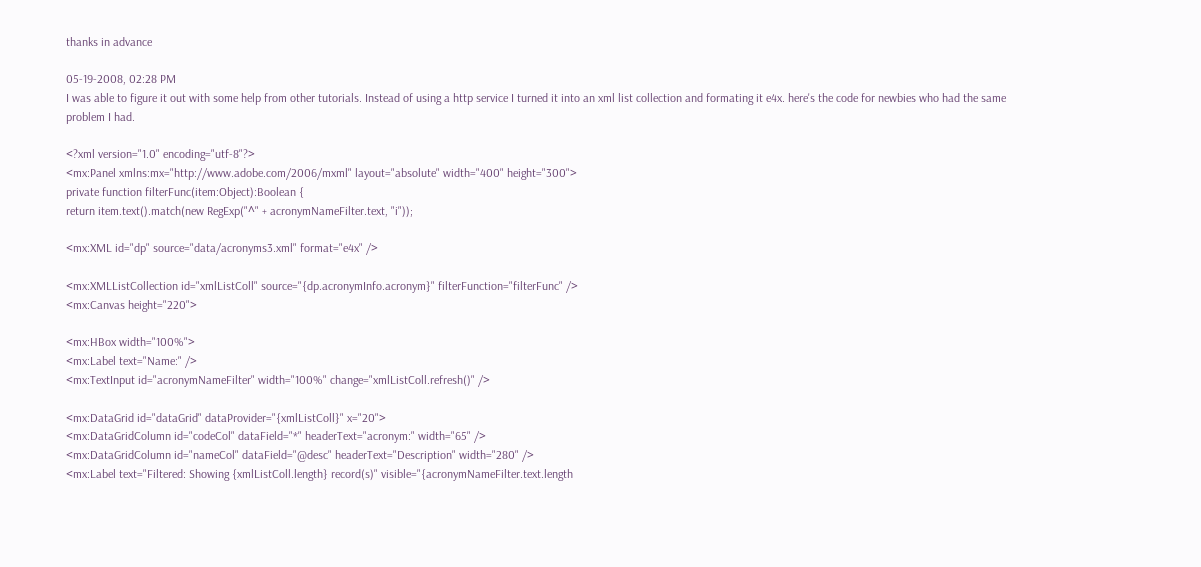thanks in advance

05-19-2008, 02:28 PM
I was able to figure it out with some help from other tutorials. Instead of using a http service I turned it into an xml list collection and formating it e4x. here's the code for newbies who had the same problem I had.

<?xml version="1.0" encoding="utf-8"?>
<mx:Panel xmlns:mx="http://www.adobe.com/2006/mxml" layout="absolute" width="400" height="300">
private function filterFunc(item:Object):Boolean {
return item.text().match(new RegExp("^" + acronymNameFilter.text, "i"));

<mx:XML id="dp" source="data/acronyms3.xml" format="e4x" />

<mx:XMLListCollection id="xmlListColl" source="{dp.acronymInfo.acronym}" filterFunction="filterFunc" />
<mx:Canvas height="220">

<mx:HBox width="100%">
<mx:Label text="Name:" />
<mx:TextInput id="acronymNameFilter" width="100%" change="xmlListColl.refresh()" />

<mx:DataGrid id="dataGrid" dataProvider="{xmlListColl}" x="20">
<mx:DataGridColumn id="codeCol" dataField="*" headerText="acronym:" width="65" />
<mx:DataGridColumn id="nameCol" dataField="@desc" headerText="Description" width="280" />
<mx:Label text="Filtered: Showing {xmlListColl.length} record(s)" visible="{acronymNameFilter.text.length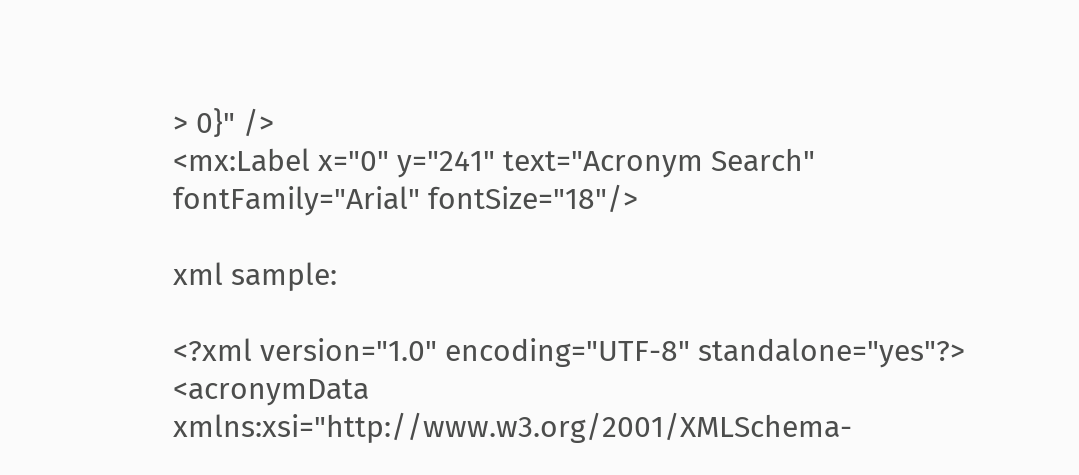> 0}" />
<mx:Label x="0" y="241" text="Acronym Search" fontFamily="Arial" fontSize="18"/>

xml sample:

<?xml version="1.0" encoding="UTF-8" standalone="yes"?>
<acronymData xmlns:xsi="http://www.w3.org/2001/XMLSchema-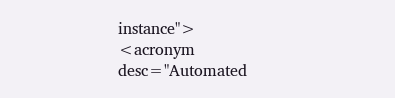instance">
<acronym desc="Automated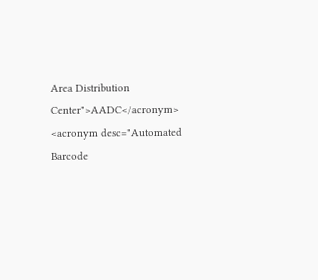Area Distribution Center">AADC</acronym>
<acronym desc="Automated Barcode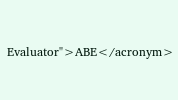Evaluator">ABE</acronym>